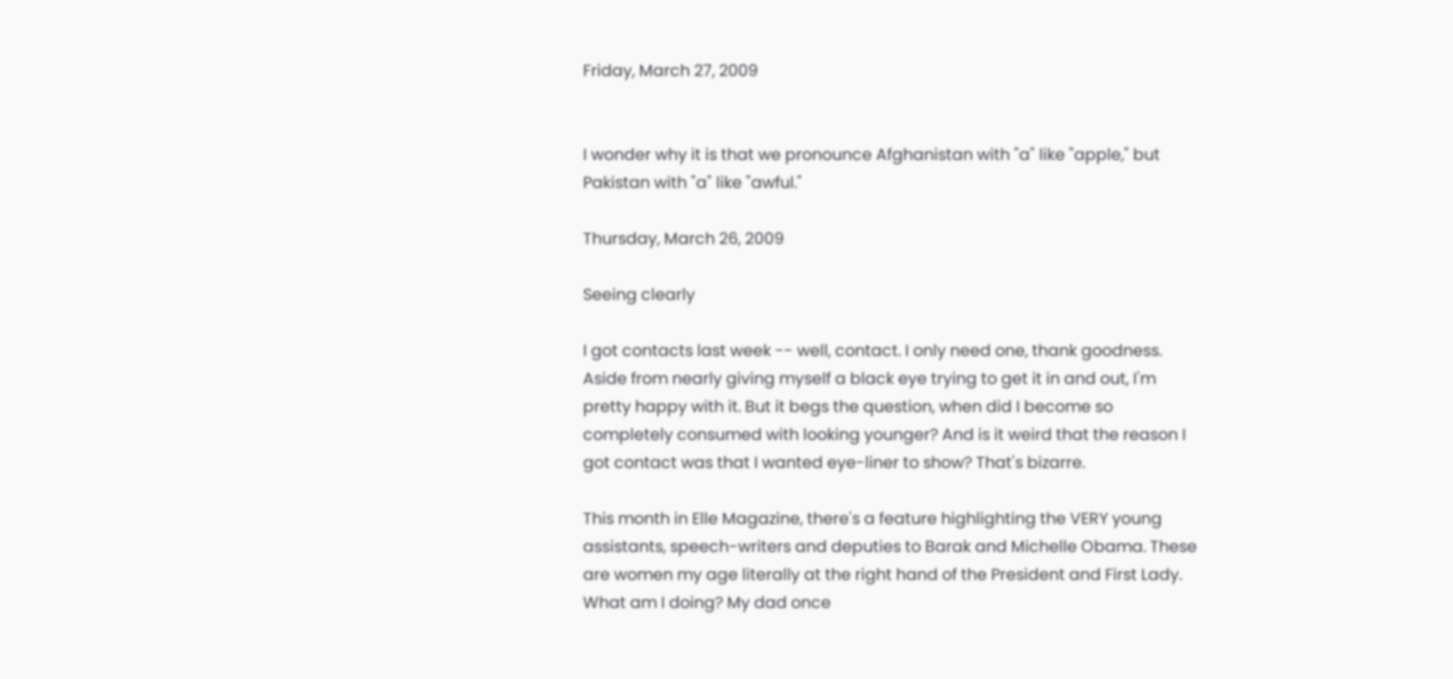Friday, March 27, 2009


I wonder why it is that we pronounce Afghanistan with "a" like "apple," but Pakistan with "a" like "awful."

Thursday, March 26, 2009

Seeing clearly

I got contacts last week -- well, contact. I only need one, thank goodness. Aside from nearly giving myself a black eye trying to get it in and out, I'm pretty happy with it. But it begs the question, when did I become so completely consumed with looking younger? And is it weird that the reason I got contact was that I wanted eye-liner to show? That's bizarre.

This month in Elle Magazine, there's a feature highlighting the VERY young assistants, speech-writers and deputies to Barak and Michelle Obama. These are women my age literally at the right hand of the President and First Lady. What am I doing? My dad once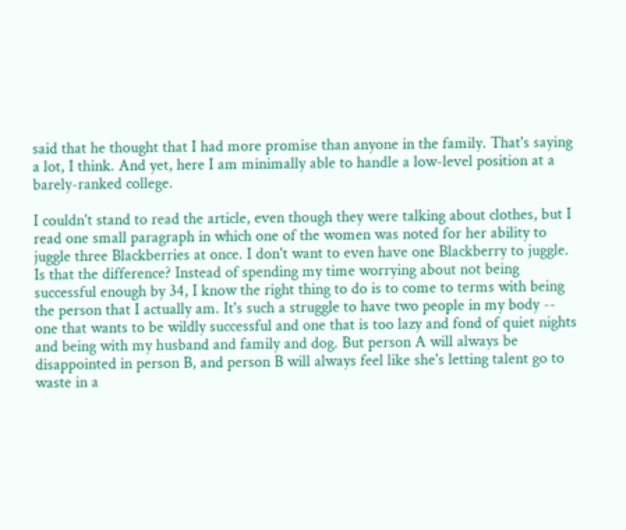said that he thought that I had more promise than anyone in the family. That's saying a lot, I think. And yet, here I am minimally able to handle a low-level position at a barely-ranked college.

I couldn't stand to read the article, even though they were talking about clothes, but I read one small paragraph in which one of the women was noted for her ability to juggle three Blackberries at once. I don't want to even have one Blackberry to juggle. Is that the difference? Instead of spending my time worrying about not being successful enough by 34, I know the right thing to do is to come to terms with being the person that I actually am. It's such a struggle to have two people in my body -- one that wants to be wildly successful and one that is too lazy and fond of quiet nights and being with my husband and family and dog. But person A will always be disappointed in person B, and person B will always feel like she's letting talent go to waste in a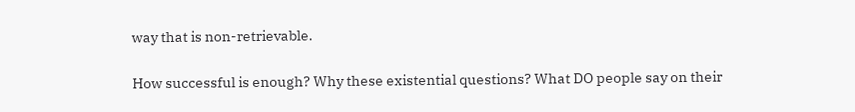way that is non-retrievable.

How successful is enough? Why these existential questions? What DO people say on their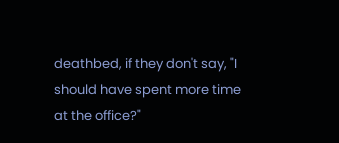deathbed, if they don't say, "I should have spent more time at the office?"